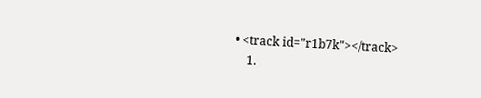• <track id="r1b7k"></track>
    1.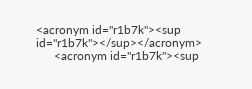<acronym id="r1b7k"><sup id="r1b7k"></sup></acronym>
      <acronym id="r1b7k"><sup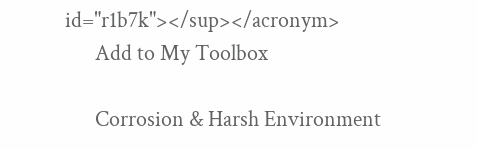id="r1b7k"></sup></acronym>
      Add to My Toolbox

      Corrosion & Harsh Environment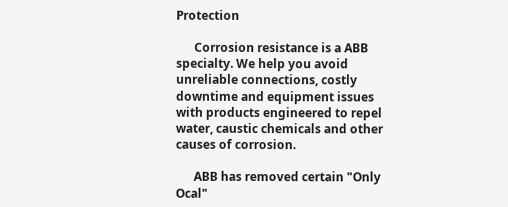Protection

      Corrosion resistance is a ABB specialty. We help you avoid unreliable connections, costly downtime and equipment issues with products engineered to repel water, caustic chemicals and other causes of corrosion.

      ABB has removed certain "Only Ocal"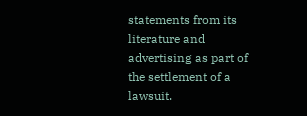statements from its literature and advertising as part of the settlement of a lawsuit.